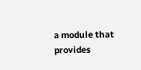a module that provides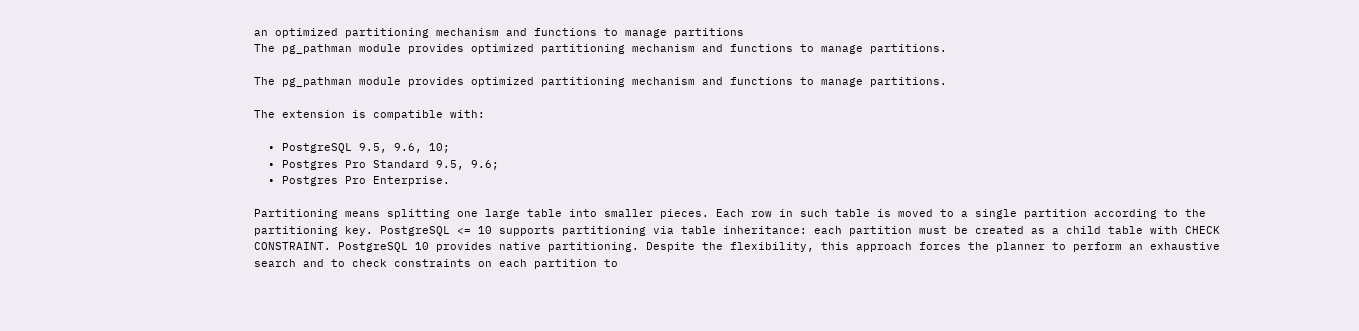an optimized partitioning mechanism and functions to manage partitions
The pg_pathman module provides optimized partitioning mechanism and functions to manage partitions.

The pg_pathman module provides optimized partitioning mechanism and functions to manage partitions.

The extension is compatible with:

  • PostgreSQL 9.5, 9.6, 10;
  • Postgres Pro Standard 9.5, 9.6;
  • Postgres Pro Enterprise.

Partitioning means splitting one large table into smaller pieces. Each row in such table is moved to a single partition according to the partitioning key. PostgreSQL <= 10 supports partitioning via table inheritance: each partition must be created as a child table with CHECK CONSTRAINT. PostgreSQL 10 provides native partitioning. Despite the flexibility, this approach forces the planner to perform an exhaustive search and to check constraints on each partition to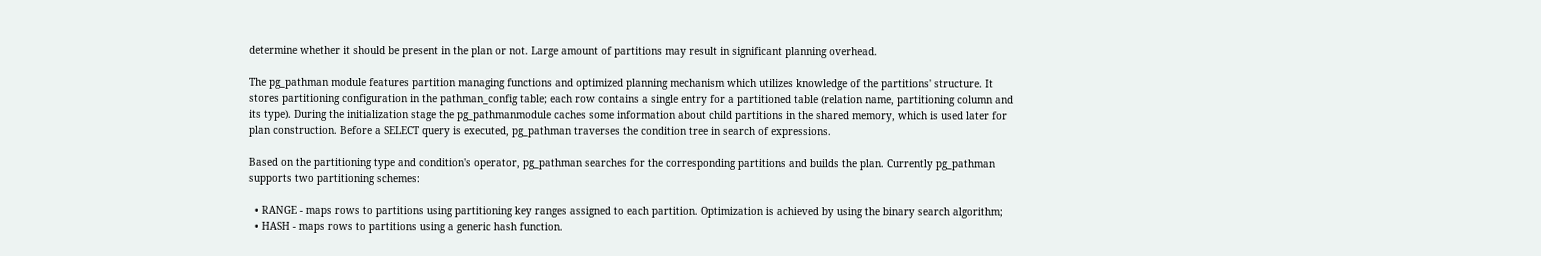determine whether it should be present in the plan or not. Large amount of partitions may result in significant planning overhead.

The pg_pathman module features partition managing functions and optimized planning mechanism which utilizes knowledge of the partitions' structure. It stores partitioning configuration in the pathman_config table; each row contains a single entry for a partitioned table (relation name, partitioning column and its type). During the initialization stage the pg_pathmanmodule caches some information about child partitions in the shared memory, which is used later for plan construction. Before a SELECT query is executed, pg_pathman traverses the condition tree in search of expressions.

Based on the partitioning type and condition's operator, pg_pathman searches for the corresponding partitions and builds the plan. Currently pg_pathman supports two partitioning schemes:

  • RANGE - maps rows to partitions using partitioning key ranges assigned to each partition. Optimization is achieved by using the binary search algorithm;
  • HASH - maps rows to partitions using a generic hash function.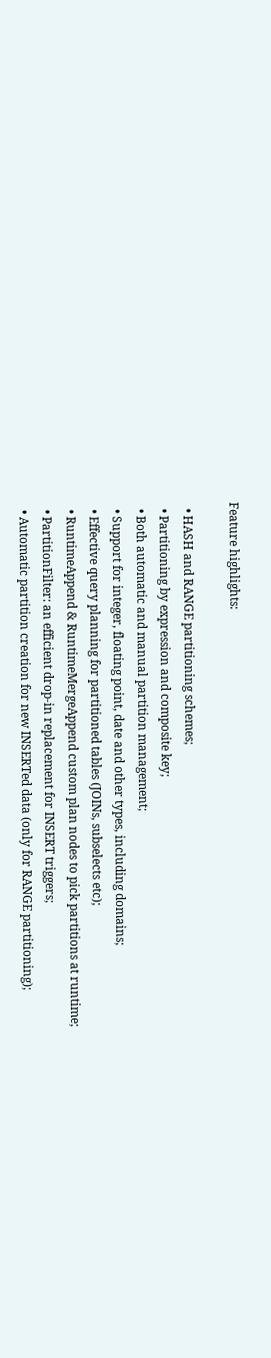Feature highlights:

  • HASH and RANGE partitioning schemes;
  • Partitioning by expression and composite key;
  • Both automatic and manual partition management;
  • Support for integer, floating point, date and other types, including domains;
  • Effective query planning for partitioned tables (JOINs, subselects etc);
  • RuntimeAppend & RuntimeMergeAppend custom plan nodes to pick partitions at runtime;
  • PartitionFilter: an efficient drop-in replacement for INSERT triggers;
  • Automatic partition creation for new INSERTed data (only for RANGE partitioning);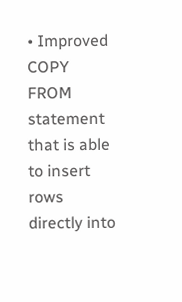• Improved COPY FROM statement that is able to insert rows directly into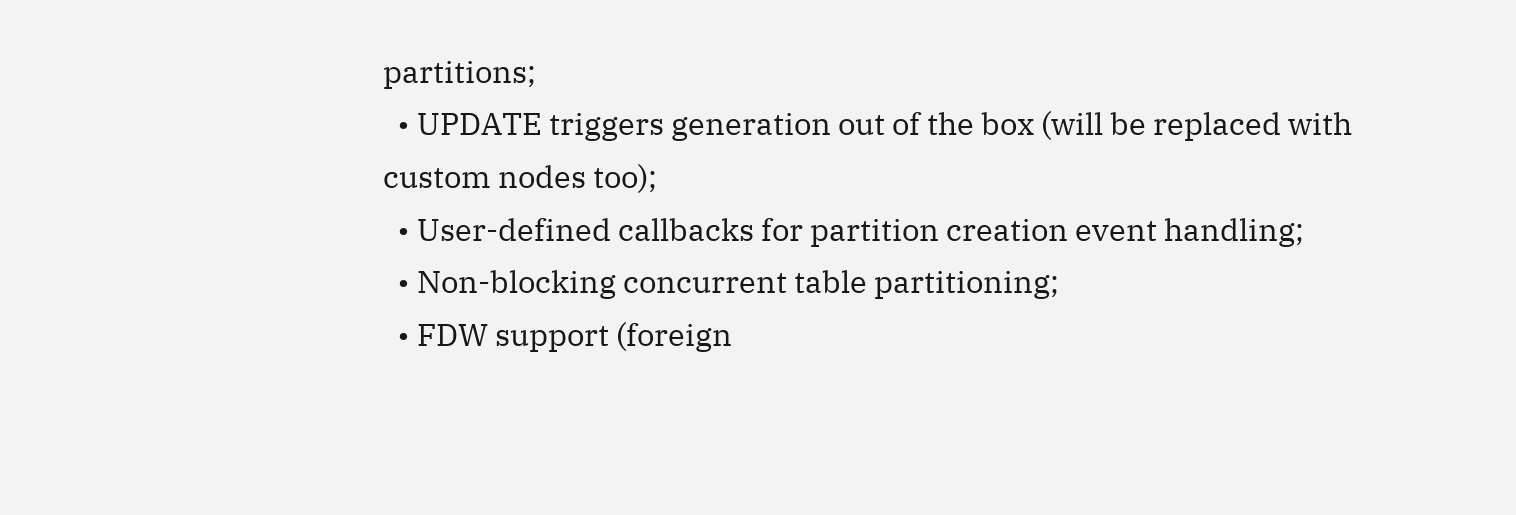partitions;
  • UPDATE triggers generation out of the box (will be replaced with custom nodes too);
  • User-defined callbacks for partition creation event handling;
  • Non-blocking concurrent table partitioning;
  • FDW support (foreign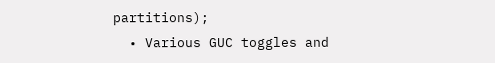partitions);
  • Various GUC toggles and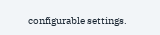configurable settings.